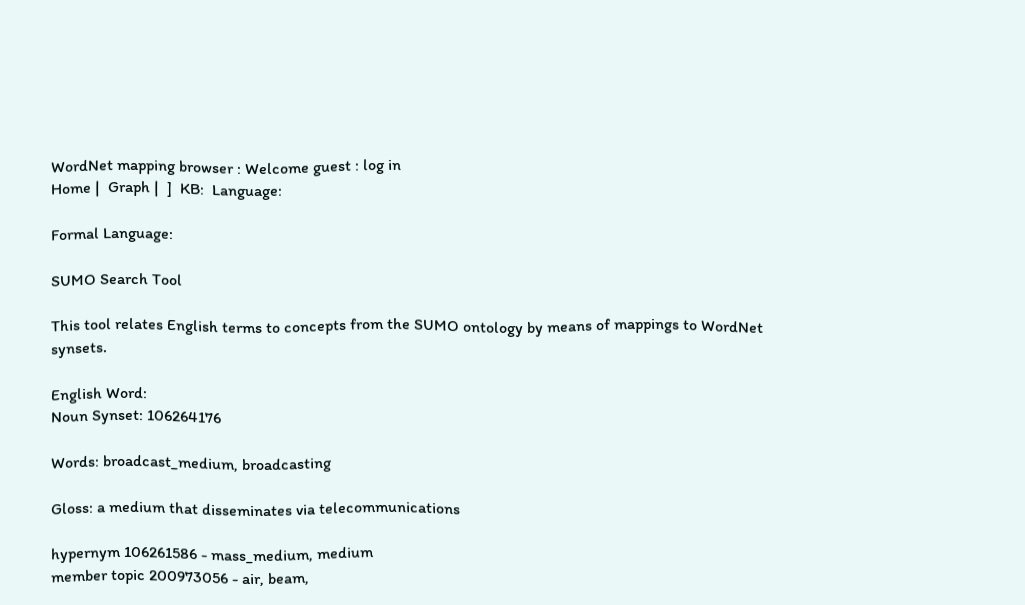WordNet mapping browser : Welcome guest : log in
Home |  Graph |  ]  KB:  Language:

Formal Language:

SUMO Search Tool

This tool relates English terms to concepts from the SUMO ontology by means of mappings to WordNet synsets.

English Word:
Noun Synset: 106264176

Words: broadcast_medium, broadcasting

Gloss: a medium that disseminates via telecommunications

hypernym 106261586 - mass_medium, medium
member topic 200973056 - air, beam,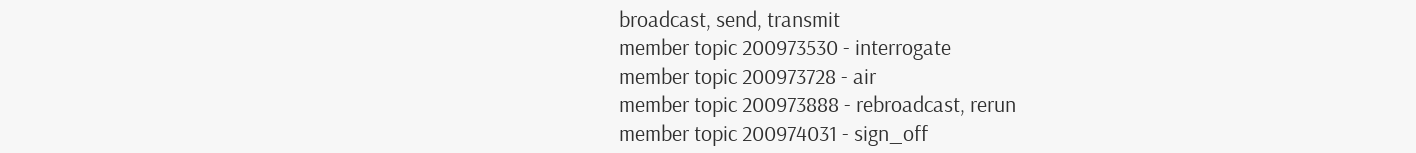broadcast, send, transmit
member topic 200973530 - interrogate
member topic 200973728 - air
member topic 200973888 - rebroadcast, rerun
member topic 200974031 - sign_off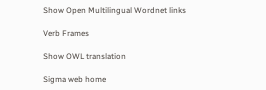Show Open Multilingual Wordnet links

Verb Frames

Show OWL translation

Sigma web home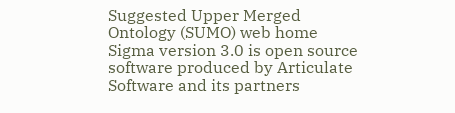Suggested Upper Merged Ontology (SUMO) web home
Sigma version 3.0 is open source software produced by Articulate Software and its partners